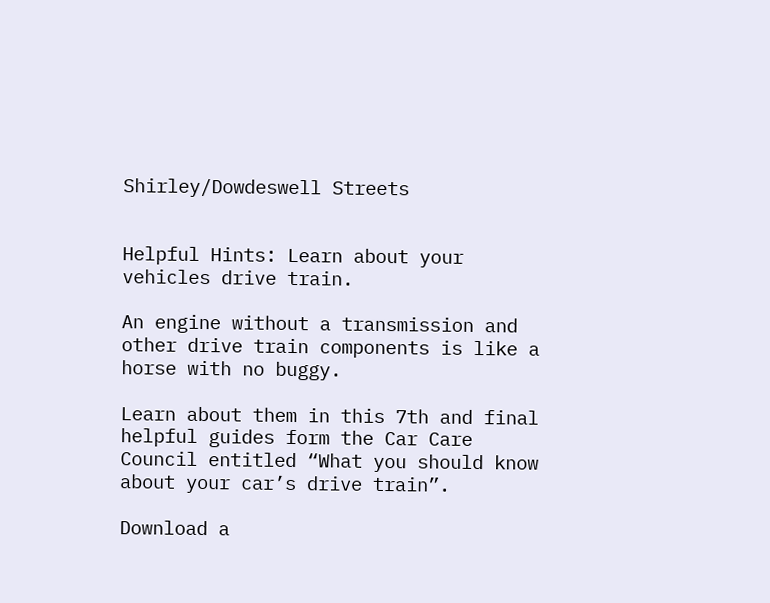Shirley/Dowdeswell Streets


Helpful Hints: Learn about your vehicles drive train.

An engine without a transmission and other drive train components is like a horse with no buggy.

Learn about them in this 7th and final helpful guides form the Car Care Council entitled “What you should know about your car’s drive train”.

Download a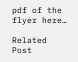pdf of the flyer here…

Related Post